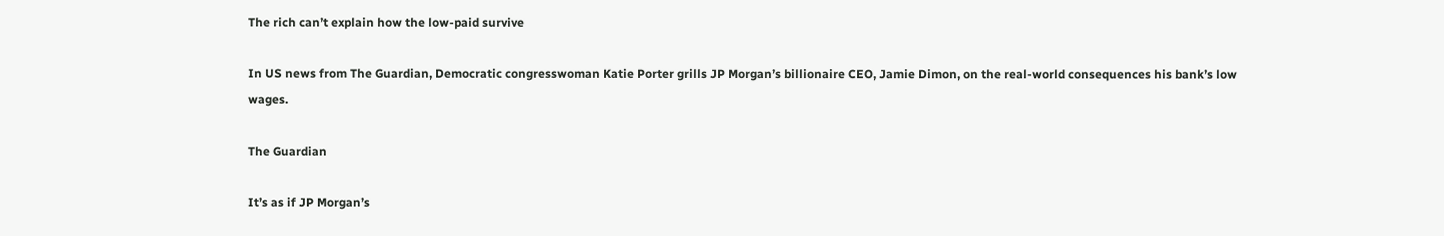The rich can’t explain how the low-paid survive

In US news from The Guardian, Democratic congresswoman Katie Porter grills JP Morgan’s billionaire CEO, Jamie Dimon, on the real-world consequences his bank’s low wages.

The Guardian

It’s as if JP Morgan’s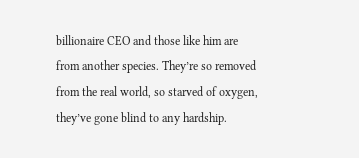billionaire CEO and those like him are from another species. They’re so removed from the real world, so starved of oxygen, they’ve gone blind to any hardship.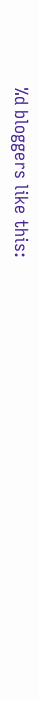%d bloggers like this: